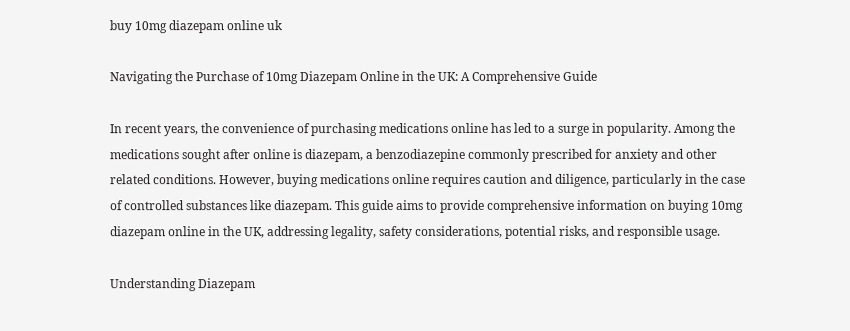buy 10mg diazepam online uk

Navigating the Purchase of 10mg Diazepam Online in the UK: A Comprehensive Guide

In recent years, the convenience of purchasing medications online has led to a surge in popularity. Among the medications sought after online is diazepam, a benzodiazepine commonly prescribed for anxiety and other related conditions. However, buying medications online requires caution and diligence, particularly in the case of controlled substances like diazepam. This guide aims to provide comprehensive information on buying 10mg diazepam online in the UK, addressing legality, safety considerations, potential risks, and responsible usage.

Understanding Diazepam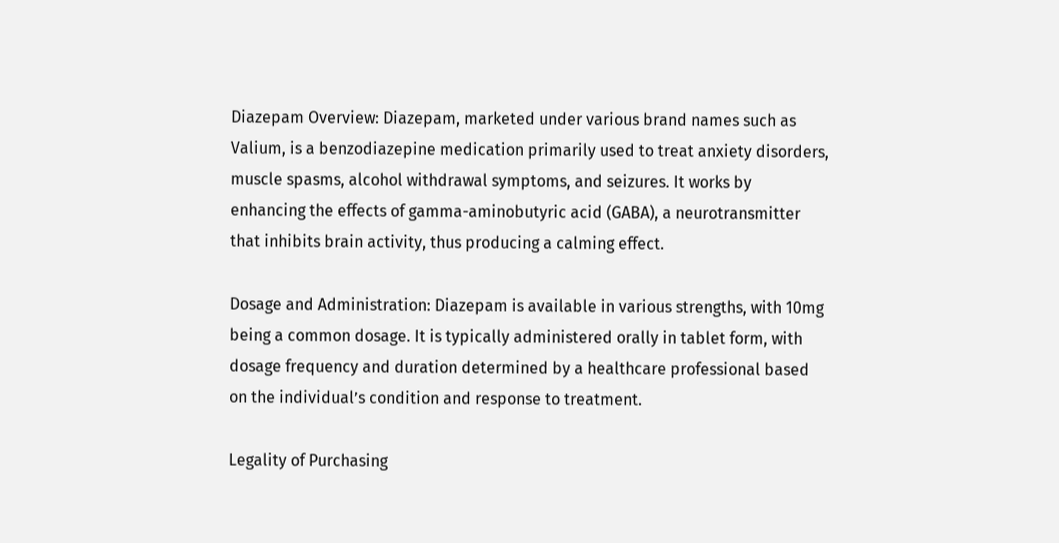Diazepam Overview: Diazepam, marketed under various brand names such as Valium, is a benzodiazepine medication primarily used to treat anxiety disorders, muscle spasms, alcohol withdrawal symptoms, and seizures. It works by enhancing the effects of gamma-aminobutyric acid (GABA), a neurotransmitter that inhibits brain activity, thus producing a calming effect.

Dosage and Administration: Diazepam is available in various strengths, with 10mg being a common dosage. It is typically administered orally in tablet form, with dosage frequency and duration determined by a healthcare professional based on the individual’s condition and response to treatment.

Legality of Purchasing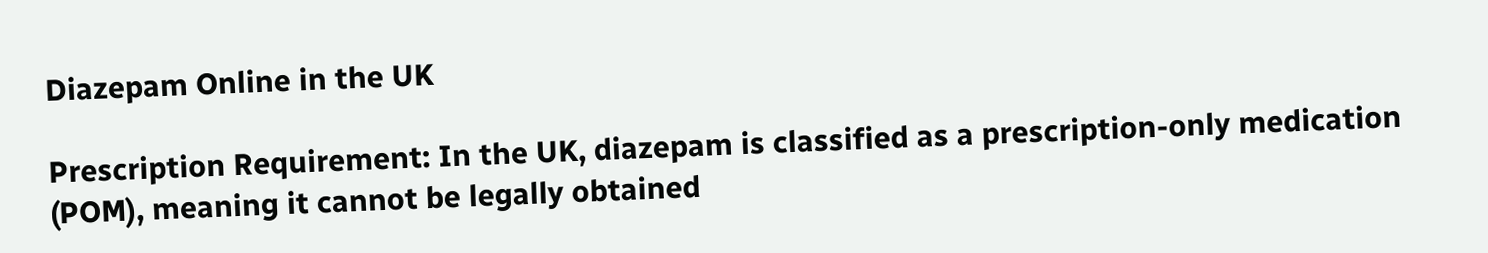Diazepam Online in the UK

Prescription Requirement: In the UK, diazepam is classified as a prescription-only medication (POM), meaning it cannot be legally obtained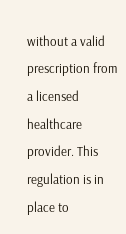without a valid prescription from a licensed healthcare provider. This regulation is in place to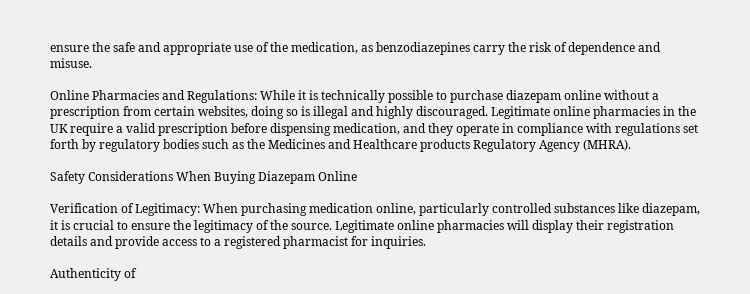ensure the safe and appropriate use of the medication, as benzodiazepines carry the risk of dependence and misuse.

Online Pharmacies and Regulations: While it is technically possible to purchase diazepam online without a prescription from certain websites, doing so is illegal and highly discouraged. Legitimate online pharmacies in the UK require a valid prescription before dispensing medication, and they operate in compliance with regulations set forth by regulatory bodies such as the Medicines and Healthcare products Regulatory Agency (MHRA).

Safety Considerations When Buying Diazepam Online

Verification of Legitimacy: When purchasing medication online, particularly controlled substances like diazepam, it is crucial to ensure the legitimacy of the source. Legitimate online pharmacies will display their registration details and provide access to a registered pharmacist for inquiries.

Authenticity of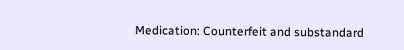Medication: Counterfeit and substandard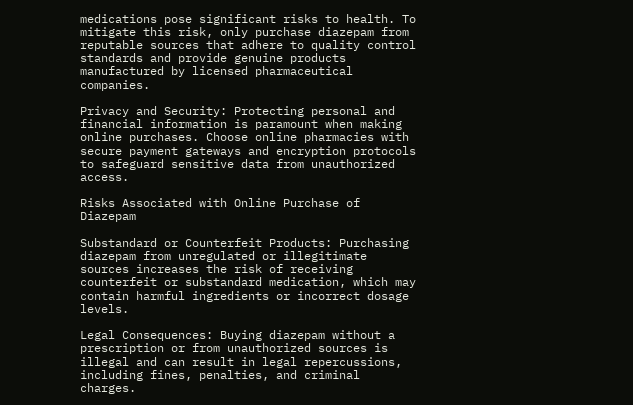medications pose significant risks to health. To mitigate this risk, only purchase diazepam from reputable sources that adhere to quality control standards and provide genuine products manufactured by licensed pharmaceutical companies.

Privacy and Security: Protecting personal and financial information is paramount when making online purchases. Choose online pharmacies with secure payment gateways and encryption protocols to safeguard sensitive data from unauthorized access.

Risks Associated with Online Purchase of Diazepam

Substandard or Counterfeit Products: Purchasing diazepam from unregulated or illegitimate sources increases the risk of receiving counterfeit or substandard medication, which may contain harmful ingredients or incorrect dosage levels.

Legal Consequences: Buying diazepam without a prescription or from unauthorized sources is illegal and can result in legal repercussions, including fines, penalties, and criminal charges.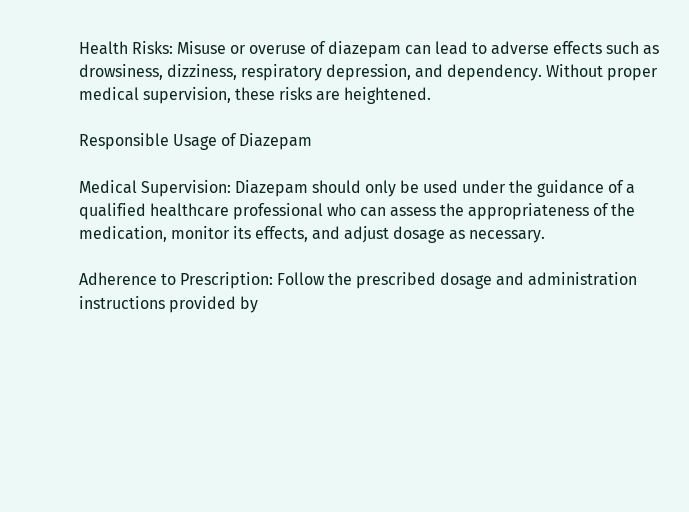Health Risks: Misuse or overuse of diazepam can lead to adverse effects such as drowsiness, dizziness, respiratory depression, and dependency. Without proper medical supervision, these risks are heightened.

Responsible Usage of Diazepam

Medical Supervision: Diazepam should only be used under the guidance of a qualified healthcare professional who can assess the appropriateness of the medication, monitor its effects, and adjust dosage as necessary.

Adherence to Prescription: Follow the prescribed dosage and administration instructions provided by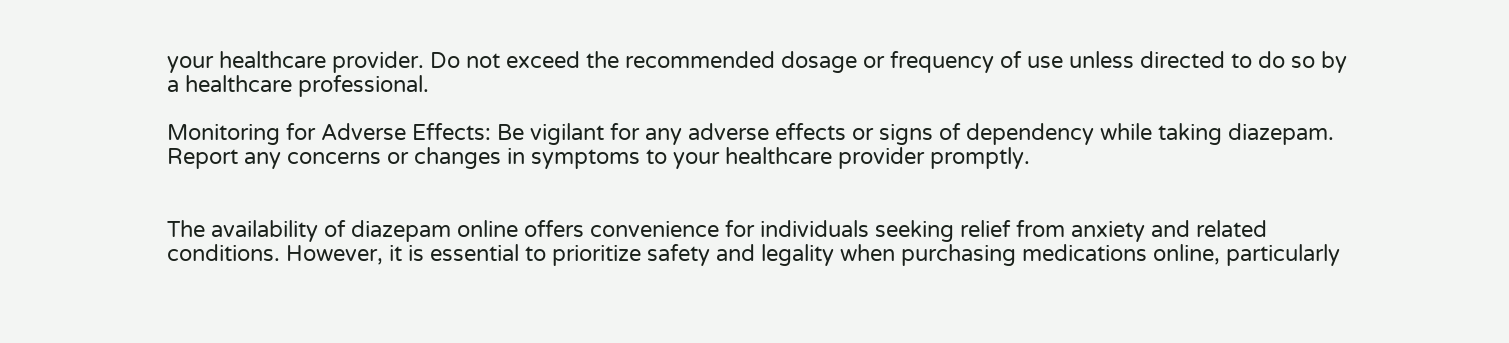your healthcare provider. Do not exceed the recommended dosage or frequency of use unless directed to do so by a healthcare professional.

Monitoring for Adverse Effects: Be vigilant for any adverse effects or signs of dependency while taking diazepam. Report any concerns or changes in symptoms to your healthcare provider promptly.


The availability of diazepam online offers convenience for individuals seeking relief from anxiety and related conditions. However, it is essential to prioritize safety and legality when purchasing medications online, particularly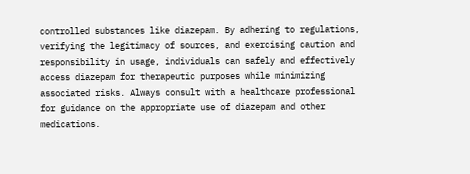controlled substances like diazepam. By adhering to regulations, verifying the legitimacy of sources, and exercising caution and responsibility in usage, individuals can safely and effectively access diazepam for therapeutic purposes while minimizing associated risks. Always consult with a healthcare professional for guidance on the appropriate use of diazepam and other medications.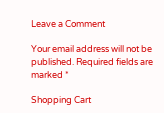Leave a Comment

Your email address will not be published. Required fields are marked *

Shopping Cart